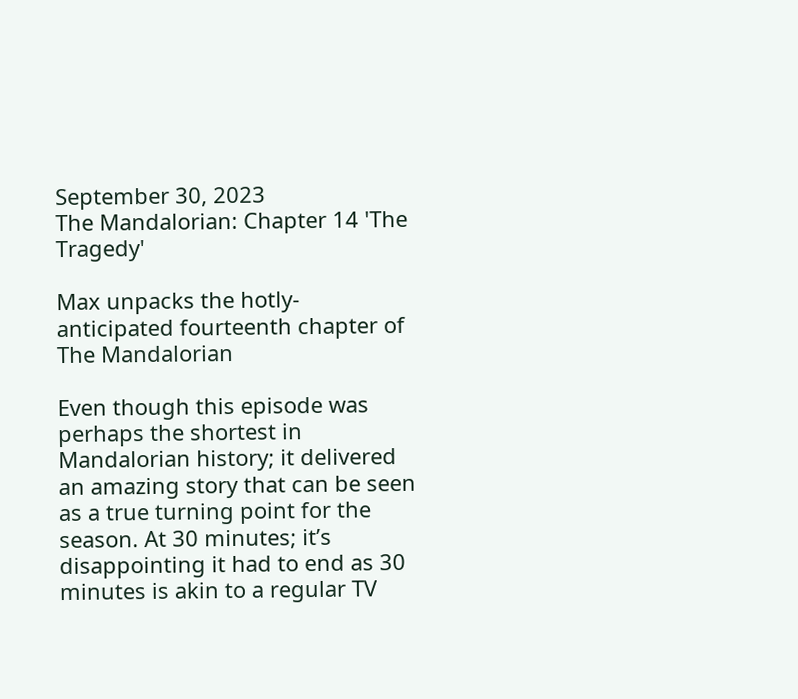September 30, 2023
The Mandalorian: Chapter 14 'The Tragedy'

Max unpacks the hotly-anticipated fourteenth chapter of The Mandalorian

Even though this episode was perhaps the shortest in Mandalorian history; it delivered an amazing story that can be seen as a true turning point for the season. At 30 minutes; it’s disappointing it had to end as 30 minutes is akin to a regular TV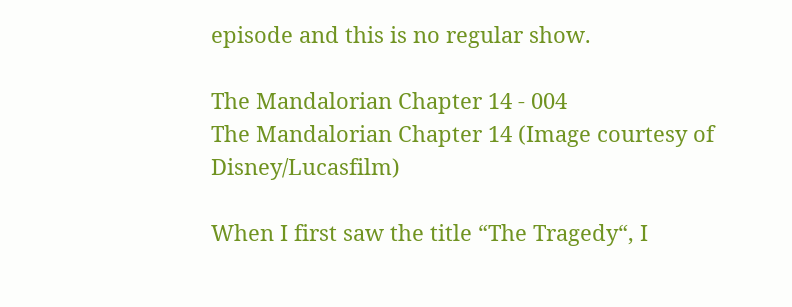episode and this is no regular show.

The Mandalorian Chapter 14 - 004
The Mandalorian Chapter 14 (Image courtesy of Disney/Lucasfilm)

When I first saw the title “The Tragedy“, I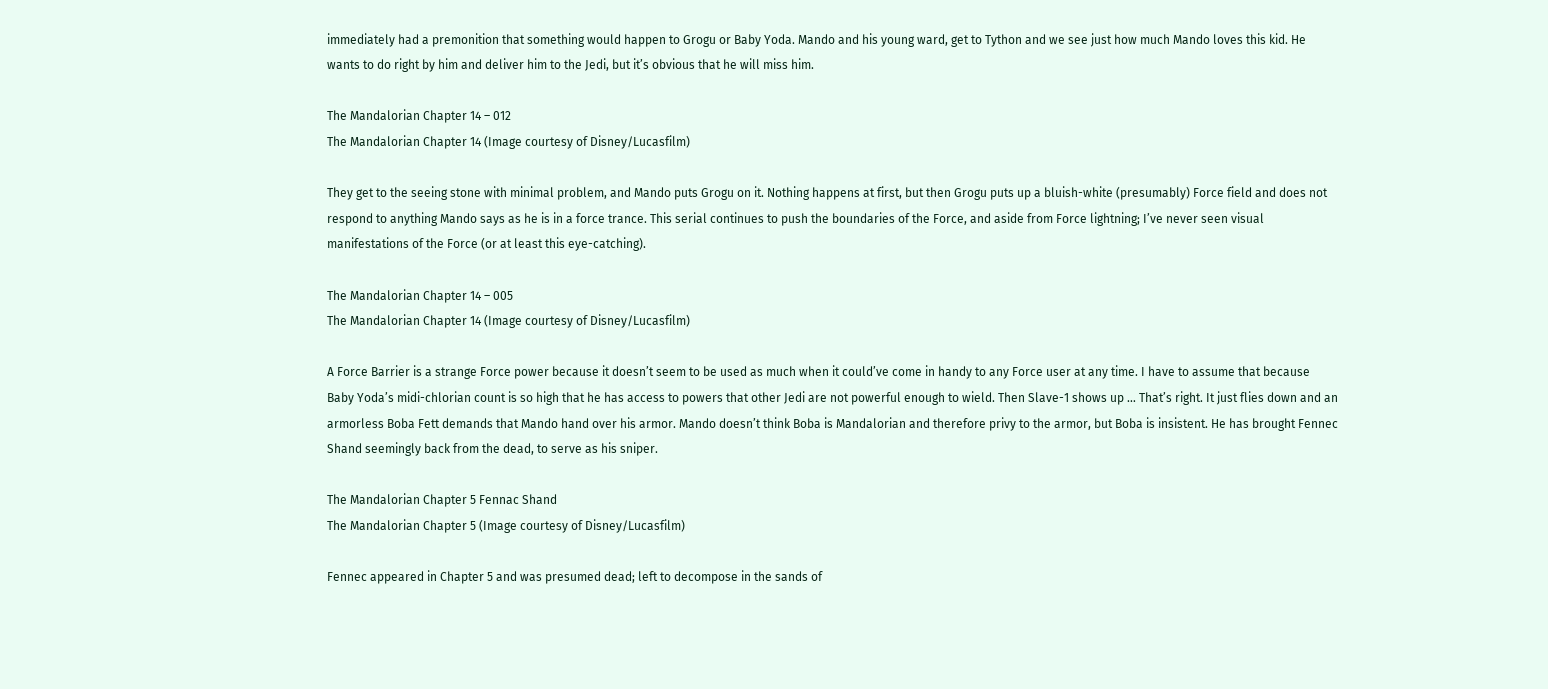immediately had a premonition that something would happen to Grogu or Baby Yoda. Mando and his young ward, get to Tython and we see just how much Mando loves this kid. He wants to do right by him and deliver him to the Jedi, but it’s obvious that he will miss him.

The Mandalorian Chapter 14 – 012
The Mandalorian Chapter 14 (Image courtesy of Disney/Lucasfilm)

They get to the seeing stone with minimal problem, and Mando puts Grogu on it. Nothing happens at first, but then Grogu puts up a bluish-white (presumably) Force field and does not respond to anything Mando says as he is in a force trance. This serial continues to push the boundaries of the Force, and aside from Force lightning; I’ve never seen visual manifestations of the Force (or at least this eye-catching).

The Mandalorian Chapter 14 – 005
The Mandalorian Chapter 14 (Image courtesy of Disney/Lucasfilm)

A Force Barrier is a strange Force power because it doesn’t seem to be used as much when it could’ve come in handy to any Force user at any time. I have to assume that because Baby Yoda’s midi-chlorian count is so high that he has access to powers that other Jedi are not powerful enough to wield. Then Slave-1 shows up … That’s right. It just flies down and an armorless Boba Fett demands that Mando hand over his armor. Mando doesn’t think Boba is Mandalorian and therefore privy to the armor, but Boba is insistent. He has brought Fennec Shand seemingly back from the dead, to serve as his sniper.

The Mandalorian Chapter 5 Fennac Shand
The Mandalorian Chapter 5 (Image courtesy of Disney/Lucasfilm)

Fennec appeared in Chapter 5 and was presumed dead; left to decompose in the sands of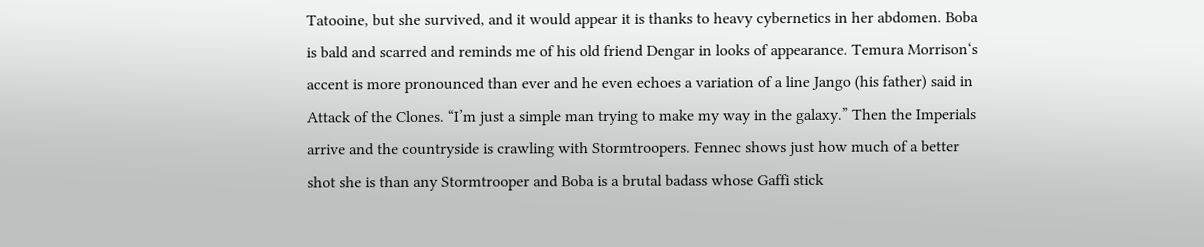Tatooine, but she survived, and it would appear it is thanks to heavy cybernetics in her abdomen. Boba is bald and scarred and reminds me of his old friend Dengar in looks of appearance. Temura Morrison‘s accent is more pronounced than ever and he even echoes a variation of a line Jango (his father) said in Attack of the Clones. “I’m just a simple man trying to make my way in the galaxy.” Then the Imperials arrive and the countryside is crawling with Stormtroopers. Fennec shows just how much of a better shot she is than any Stormtrooper and Boba is a brutal badass whose Gaffi stick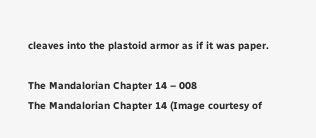cleaves into the plastoid armor as if it was paper.

The Mandalorian Chapter 14 – 008
The Mandalorian Chapter 14 (Image courtesy of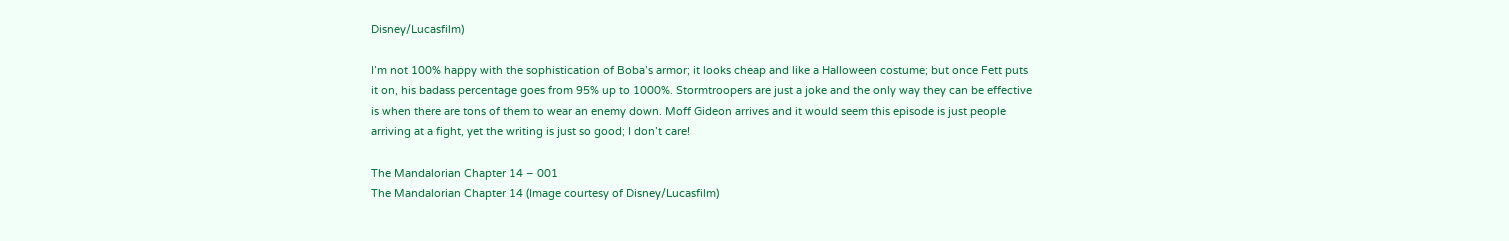Disney/Lucasfilm)

I’m not 100% happy with the sophistication of Boba’s armor; it looks cheap and like a Halloween costume; but once Fett puts it on, his badass percentage goes from 95% up to 1000%. Stormtroopers are just a joke and the only way they can be effective is when there are tons of them to wear an enemy down. Moff Gideon arrives and it would seem this episode is just people arriving at a fight, yet the writing is just so good; I don’t care!

The Mandalorian Chapter 14 – 001
The Mandalorian Chapter 14 (Image courtesy of Disney/Lucasfilm)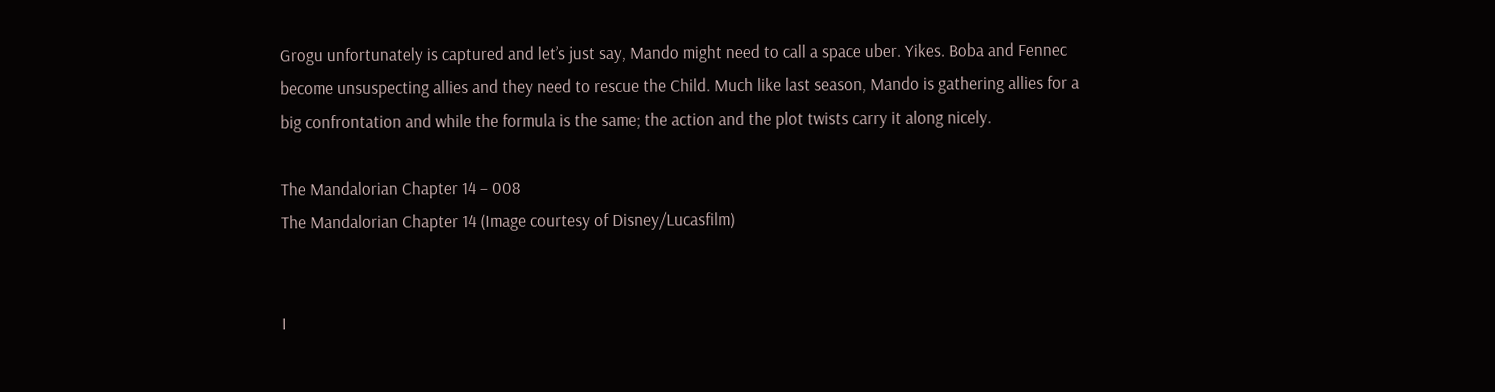Grogu unfortunately is captured and let’s just say, Mando might need to call a space uber. Yikes. Boba and Fennec become unsuspecting allies and they need to rescue the Child. Much like last season, Mando is gathering allies for a big confrontation and while the formula is the same; the action and the plot twists carry it along nicely.

The Mandalorian Chapter 14 – 008
The Mandalorian Chapter 14 (Image courtesy of Disney/Lucasfilm)


I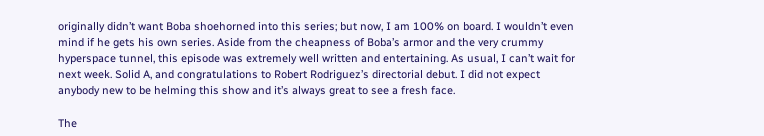originally didn’t want Boba shoehorned into this series; but now, I am 100% on board. I wouldn’t even mind if he gets his own series. Aside from the cheapness of Boba’s armor and the very crummy hyperspace tunnel, this episode was extremely well written and entertaining. As usual, I can’t wait for next week. Solid A, and congratulations to Robert Rodriguez’s directorial debut. I did not expect anybody new to be helming this show and it’s always great to see a fresh face.

The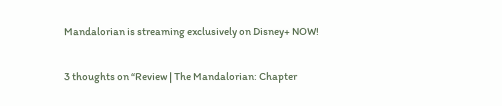Mandalorian is streaming exclusively on Disney+ NOW!

3 thoughts on “Review | The Mandalorian: Chapter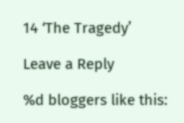14 ‘The Tragedy’

Leave a Reply

%d bloggers like this: